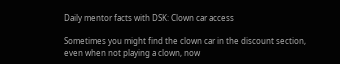Daily mentor facts with DSK: Clown car access

Sometimes you might find the clown car in the discount section, even when not playing a clown, now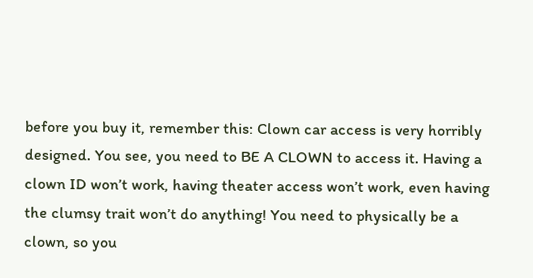before you buy it, remember this: Clown car access is very horribly designed. You see, you need to BE A CLOWN to access it. Having a clown ID won’t work, having theater access won’t work, even having the clumsy trait won’t do anything! You need to physically be a clown, so you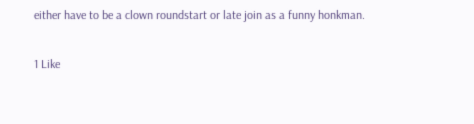either have to be a clown roundstart or late join as a funny honkman.

1 Like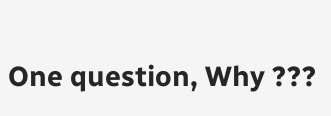One question, Why ???